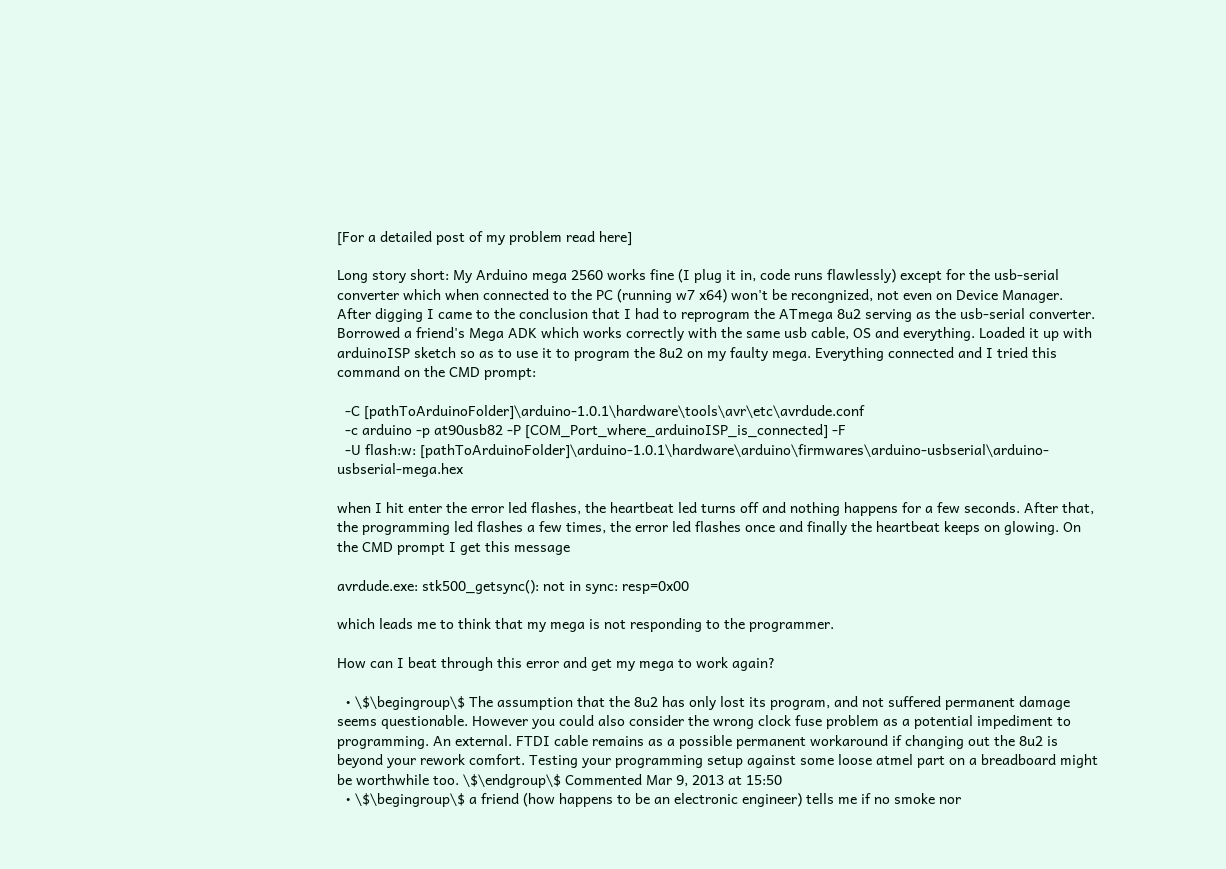[For a detailed post of my problem read here]

Long story short: My Arduino mega 2560 works fine (I plug it in, code runs flawlessly) except for the usb-serial converter which when connected to the PC (running w7 x64) won't be recongnized, not even on Device Manager. After digging I came to the conclusion that I had to reprogram the ATmega 8u2 serving as the usb-serial converter. Borrowed a friend's Mega ADK which works correctly with the same usb cable, OS and everything. Loaded it up with arduinoISP sketch so as to use it to program the 8u2 on my faulty mega. Everything connected and I tried this command on the CMD prompt:

  -C [pathToArduinoFolder]\arduino-1.0.1\hardware\tools\avr\etc\avrdude.conf
  -c arduino -p at90usb82 -P [COM_Port_where_arduinoISP_is_connected] -F
  -U flash:w: [pathToArduinoFolder]\arduino-1.0.1\hardware\arduino\firmwares\arduino-usbserial\arduino-usbserial-mega.hex

when I hit enter the error led flashes, the heartbeat led turns off and nothing happens for a few seconds. After that, the programming led flashes a few times, the error led flashes once and finally the heartbeat keeps on glowing. On the CMD prompt I get this message

avrdude.exe: stk500_getsync(): not in sync: resp=0x00

which leads me to think that my mega is not responding to the programmer.

How can I beat through this error and get my mega to work again?

  • \$\begingroup\$ The assumption that the 8u2 has only lost its program, and not suffered permanent damage seems questionable. However you could also consider the wrong clock fuse problem as a potential impediment to programming. An external. FTDI cable remains as a possible permanent workaround if changing out the 8u2 is beyond your rework comfort. Testing your programming setup against some loose atmel part on a breadboard might be worthwhile too. \$\endgroup\$ Commented Mar 9, 2013 at 15:50
  • \$\begingroup\$ a friend (how happens to be an electronic engineer) tells me if no smoke nor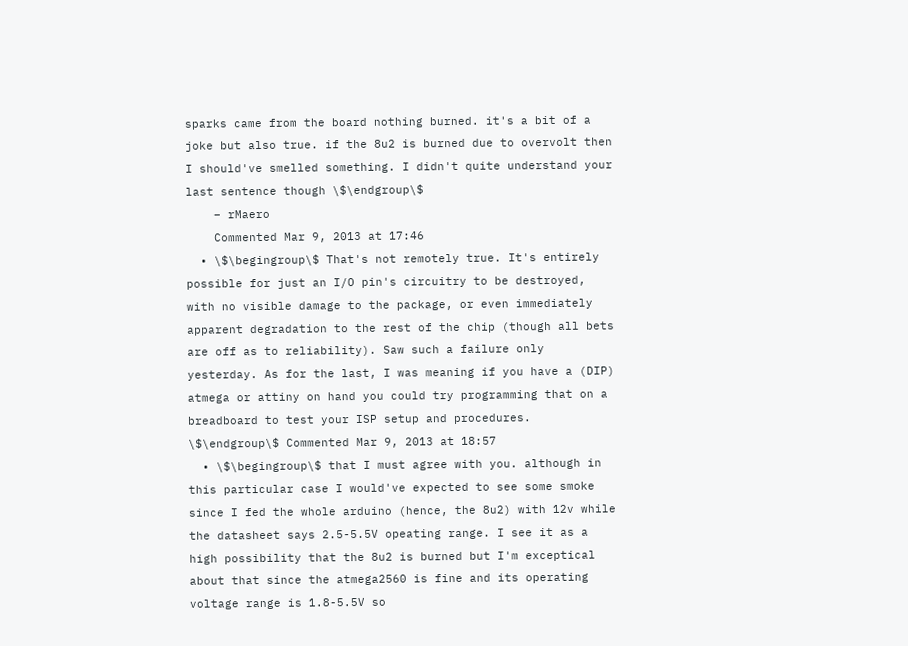sparks came from the board nothing burned. it's a bit of a joke but also true. if the 8u2 is burned due to overvolt then I should've smelled something. I didn't quite understand your last sentence though \$\endgroup\$
    – rMaero
    Commented Mar 9, 2013 at 17:46
  • \$\begingroup\$ That's not remotely true. It's entirely possible for just an I/O pin's circuitry to be destroyed, with no visible damage to the package, or even immediately apparent degradation to the rest of the chip (though all bets are off as to reliability). Saw such a failure only yesterday. As for the last, I was meaning if you have a (DIP) atmega or attiny on hand you could try programming that on a breadboard to test your ISP setup and procedures. \$\endgroup\$ Commented Mar 9, 2013 at 18:57
  • \$\begingroup\$ that I must agree with you. although in this particular case I would've expected to see some smoke since I fed the whole arduino (hence, the 8u2) with 12v while the datasheet says 2.5-5.5V opeating range. I see it as a high possibility that the 8u2 is burned but I'm exceptical about that since the atmega2560 is fine and its operating voltage range is 1.8-5.5V so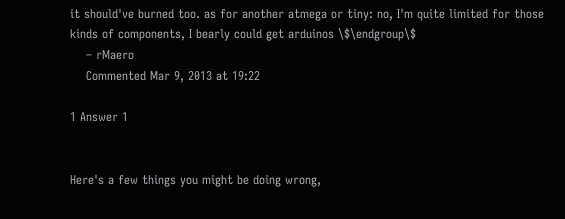it should've burned too. as for another atmega or tiny: no, I'm quite limited for those kinds of components, I bearly could get arduinos \$\endgroup\$
    – rMaero
    Commented Mar 9, 2013 at 19:22

1 Answer 1


Here's a few things you might be doing wrong,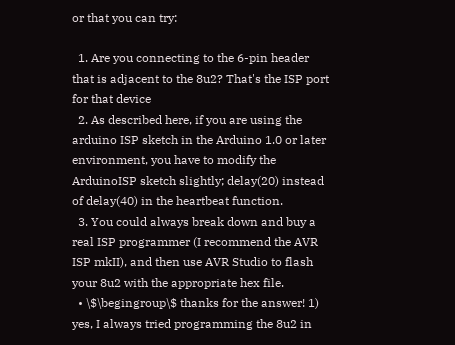or that you can try:

  1. Are you connecting to the 6-pin header that is adjacent to the 8u2? That's the ISP port for that device
  2. As described here, if you are using the arduino ISP sketch in the Arduino 1.0 or later environment, you have to modify the ArduinoISP sketch slightly; delay(20) instead of delay(40) in the heartbeat function.
  3. You could always break down and buy a real ISP programmer (I recommend the AVR ISP mkII), and then use AVR Studio to flash your 8u2 with the appropriate hex file.
  • \$\begingroup\$ thanks for the answer! 1) yes, I always tried programming the 8u2 in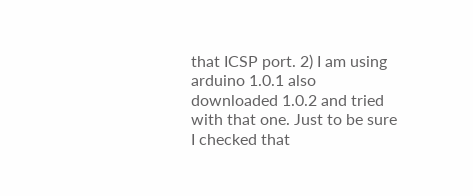that ICSP port. 2) I am using arduino 1.0.1 also downloaded 1.0.2 and tried with that one. Just to be sure I checked that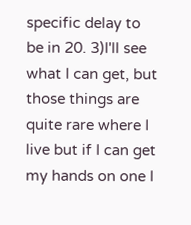specific delay to be in 20. 3)I'll see what I can get, but those things are quite rare where I live but if I can get my hands on one I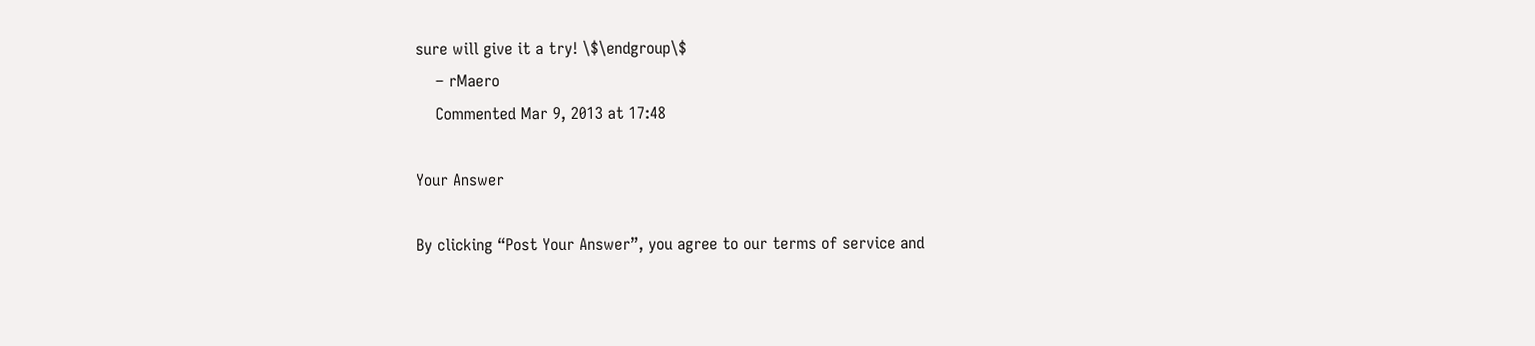sure will give it a try! \$\endgroup\$
    – rMaero
    Commented Mar 9, 2013 at 17:48

Your Answer

By clicking “Post Your Answer”, you agree to our terms of service and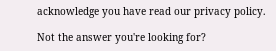acknowledge you have read our privacy policy.

Not the answer you're looking for?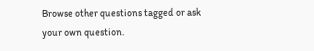Browse other questions tagged or ask your own question.